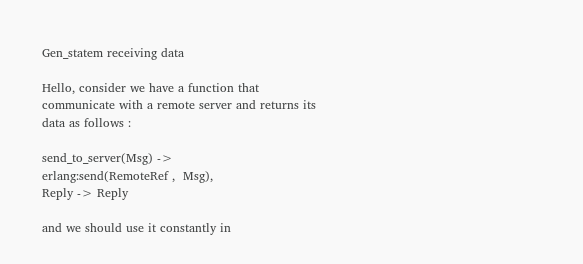Gen_statem receiving data

Hello, consider we have a function that communicate with a remote server and returns its data as follows :

send_to_server(Msg) ->
erlang:send(RemoteRef ,  Msg),
Reply -> Reply

and we should use it constantly in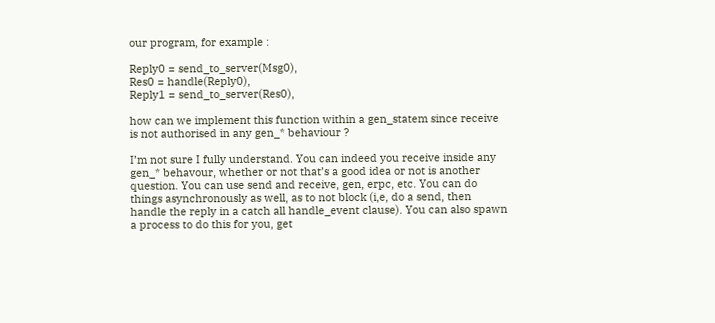our program, for example :

Reply0 = send_to_server(Msg0),
Res0 = handle(Reply0),
Reply1 = send_to_server(Res0),

how can we implement this function within a gen_statem since receive is not authorised in any gen_* behaviour ?

I’m not sure I fully understand. You can indeed you receive inside any gen_* behavour, whether or not that’s a good idea or not is another question. You can use send and receive, gen, erpc, etc. You can do things asynchronously as well, as to not block (i,e, do a send, then handle the reply in a catch all handle_event clause). You can also spawn a process to do this for you, get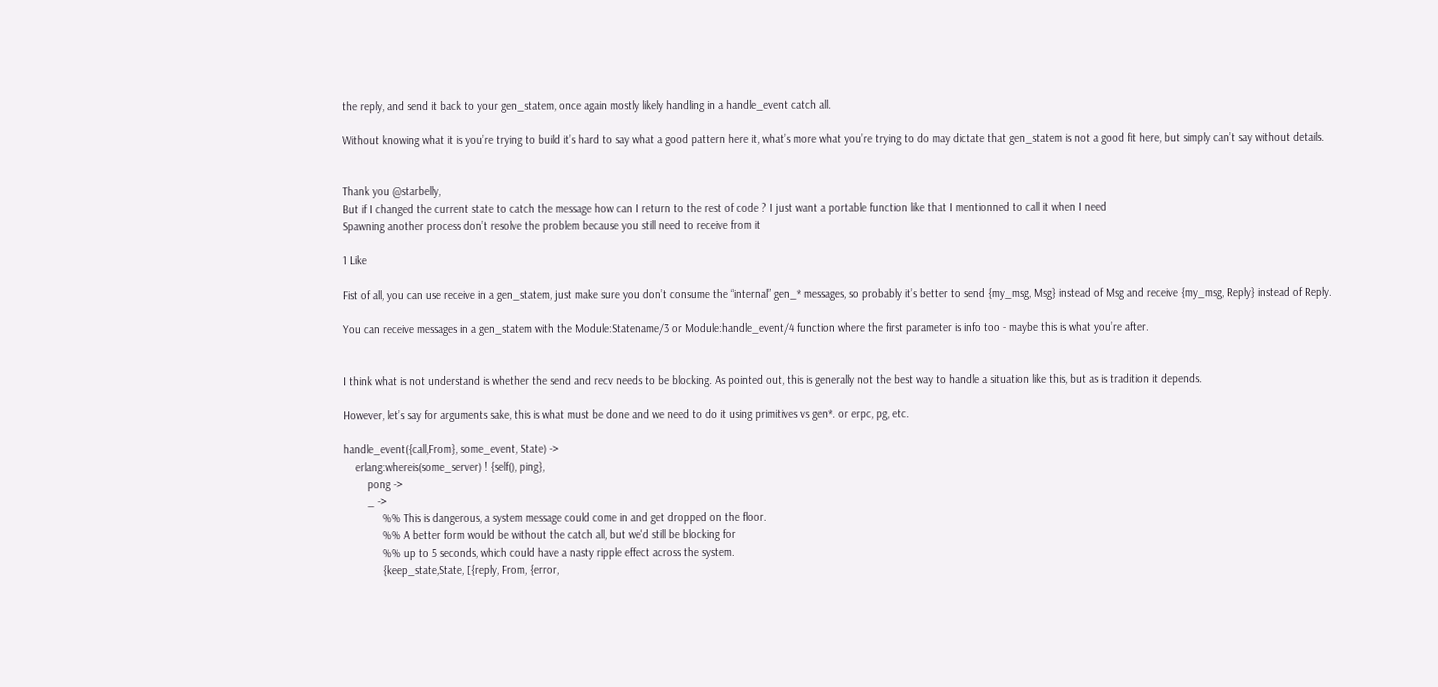the reply, and send it back to your gen_statem, once again mostly likely handling in a handle_event catch all.

Without knowing what it is you’re trying to build it’s hard to say what a good pattern here it, what’s more what you’re trying to do may dictate that gen_statem is not a good fit here, but simply can’t say without details.


Thank you @starbelly,
But if I changed the current state to catch the message how can I return to the rest of code ? I just want a portable function like that I mentionned to call it when I need
Spawning another process don’t resolve the problem because you still need to receive from it

1 Like

Fist of all, you can use receive in a gen_statem, just make sure you don’t consume the “internal” gen_* messages, so probably it’s better to send {my_msg, Msg} instead of Msg and receive {my_msg, Reply} instead of Reply.

You can receive messages in a gen_statem with the Module:Statename/3 or Module:handle_event/4 function where the first parameter is info too - maybe this is what you’re after.


I think what is not understand is whether the send and recv needs to be blocking. As pointed out, this is generally not the best way to handle a situation like this, but as is tradition it depends.

However, let’s say for arguments sake, this is what must be done and we need to do it using primitives vs gen*. or erpc, pg, etc.

handle_event({call,From}, some_event, State) ->
    erlang:whereis(some_server) ! {self(), ping},
        pong ->
        _ ->
             %% This is dangerous, a system message could come in and get dropped on the floor.
             %% A better form would be without the catch all, but we'd still be blocking for
             %% up to 5 seconds, which could have a nasty ripple effect across the system.
             {keep_state,State, [{reply, From, {error,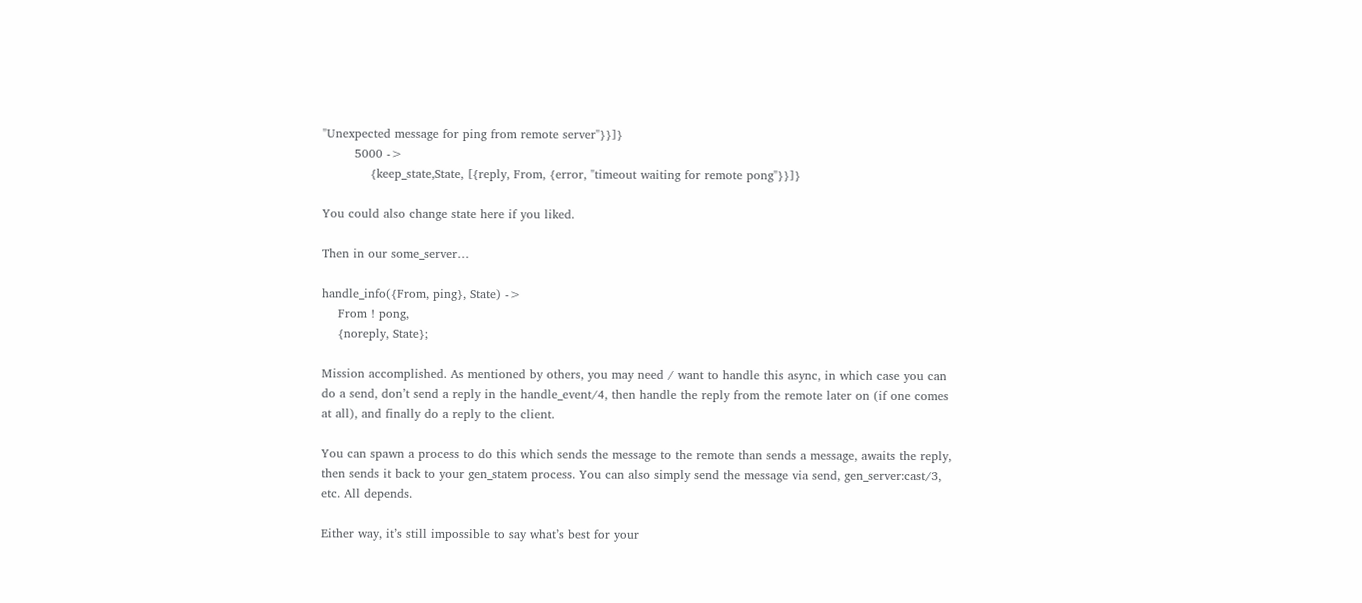"Unexpected message for ping from remote server"}}]}
        5000 ->
            {keep_state,State, [{reply, From, {error, "timeout waiting for remote pong"}}]}

You could also change state here if you liked.

Then in our some_server…

handle_info({From, ping}, State) ->
    From ! pong,
    {noreply, State};

Mission accomplished. As mentioned by others, you may need / want to handle this async, in which case you can do a send, don’t send a reply in the handle_event/4, then handle the reply from the remote later on (if one comes at all), and finally do a reply to the client.

You can spawn a process to do this which sends the message to the remote than sends a message, awaits the reply, then sends it back to your gen_statem process. You can also simply send the message via send, gen_server:cast/3, etc. All depends.

Either way, it’s still impossible to say what’s best for your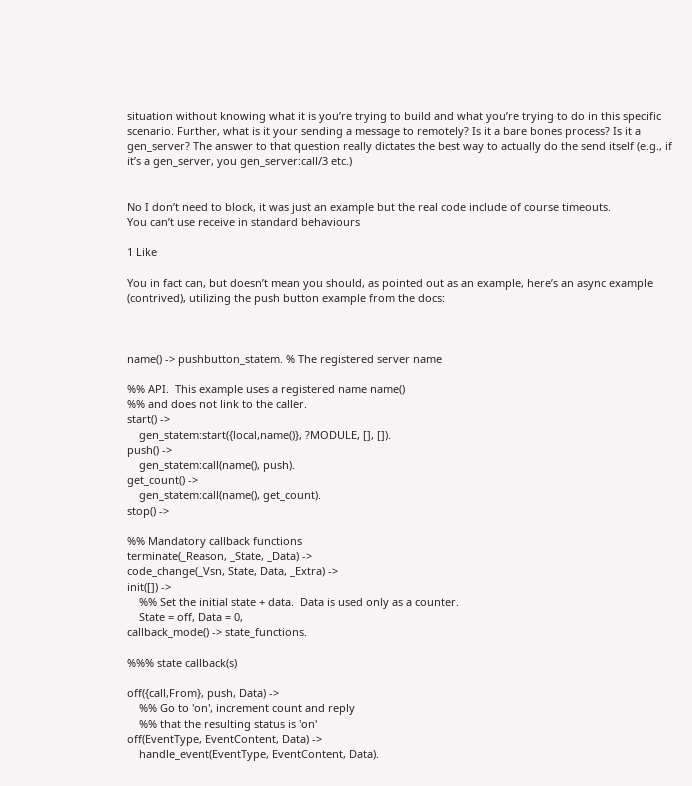situation without knowing what it is you’re trying to build and what you’re trying to do in this specific scenario. Further, what is it your sending a message to remotely? Is it a bare bones process? Is it a gen_server? The answer to that question really dictates the best way to actually do the send itself (e.g., if it’s a gen_server, you gen_server:call/3 etc.)


No I don’t need to block, it was just an example but the real code include of course timeouts.
You can’t use receive in standard behaviours

1 Like

You in fact can, but doesn’t mean you should, as pointed out as an example, here’s an async example (contrived), utilizing the push button example from the docs:



name() -> pushbutton_statem. % The registered server name

%% API.  This example uses a registered name name()
%% and does not link to the caller.
start() ->
    gen_statem:start({local,name()}, ?MODULE, [], []).
push() ->
    gen_statem:call(name(), push).
get_count() ->
    gen_statem:call(name(), get_count).
stop() ->

%% Mandatory callback functions
terminate(_Reason, _State, _Data) ->
code_change(_Vsn, State, Data, _Extra) ->
init([]) ->
    %% Set the initial state + data.  Data is used only as a counter.
    State = off, Data = 0,
callback_mode() -> state_functions.

%%% state callback(s)

off({call,From}, push, Data) ->
    %% Go to 'on', increment count and reply
    %% that the resulting status is 'on'
off(EventType, EventContent, Data) ->
    handle_event(EventType, EventContent, Data).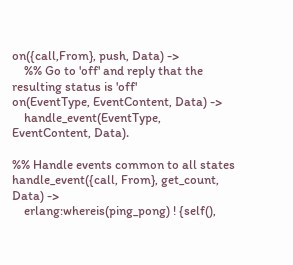on({call,From}, push, Data) ->
    %% Go to 'off' and reply that the resulting status is 'off'
on(EventType, EventContent, Data) ->
    handle_event(EventType, EventContent, Data).

%% Handle events common to all states
handle_event({call, From}, get_count, Data) ->
    erlang:whereis(ping_pong) ! {self(),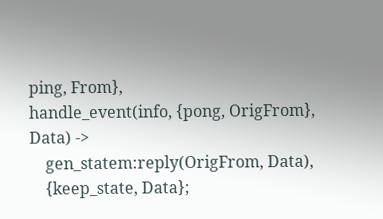ping, From},
handle_event(info, {pong, OrigFrom}, Data) ->
    gen_statem:reply(OrigFrom, Data),
    {keep_state, Data};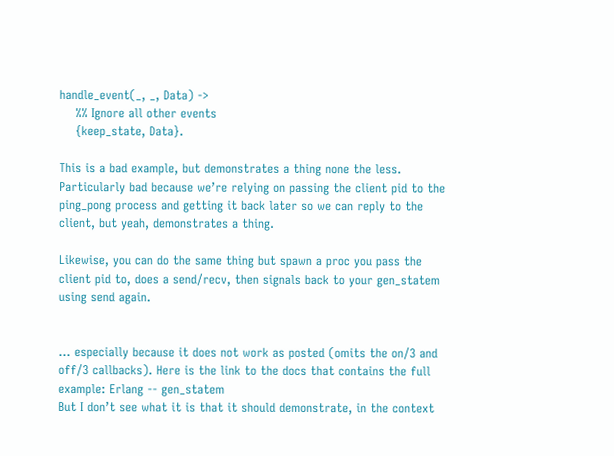handle_event(_, _, Data) ->
    %% Ignore all other events
    {keep_state, Data}.

This is a bad example, but demonstrates a thing none the less. Particularly bad because we’re relying on passing the client pid to the ping_pong process and getting it back later so we can reply to the client, but yeah, demonstrates a thing.

Likewise, you can do the same thing but spawn a proc you pass the client pid to, does a send/recv, then signals back to your gen_statem using send again.


… especially because it does not work as posted (omits the on/3 and off/3 callbacks). Here is the link to the docs that contains the full example: Erlang -- gen_statem
But I don’t see what it is that it should demonstrate, in the context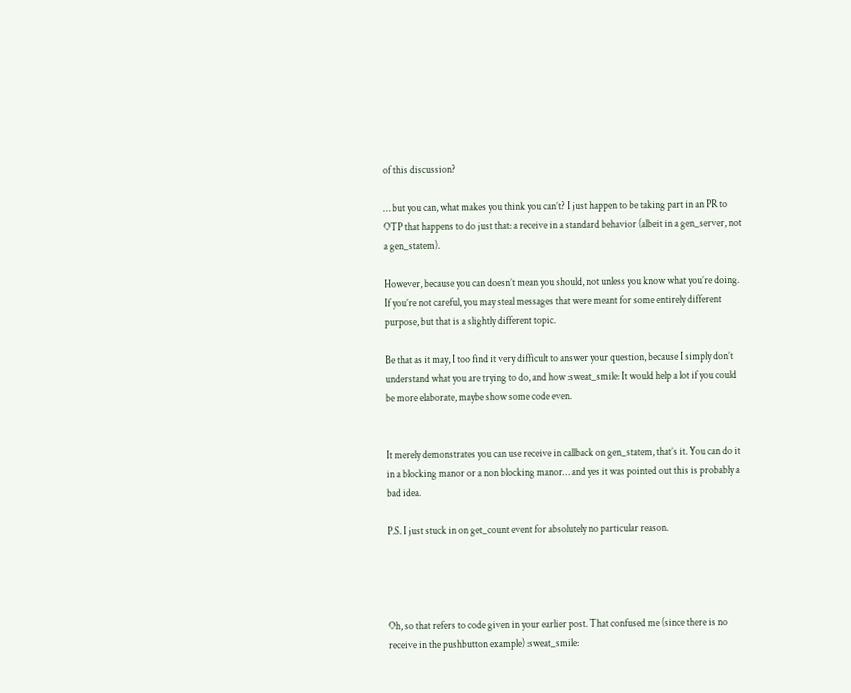of this discussion?

… but you can, what makes you think you can’t? I just happen to be taking part in an PR to OTP that happens to do just that: a receive in a standard behavior (albeit in a gen_server, not a gen_statem).

However, because you can doesn’t mean you should, not unless you know what you’re doing. If you’re not careful, you may steal messages that were meant for some entirely different purpose, but that is a slightly different topic.

Be that as it may, I too find it very difficult to answer your question, because I simply don’t understand what you are trying to do, and how :sweat_smile: It would help a lot if you could be more elaborate, maybe show some code even.


It merely demonstrates you can use receive in callback on gen_statem, that’s it. You can do it in a blocking manor or a non blocking manor… and yes it was pointed out this is probably a bad idea.

P.S. I just stuck in on get_count event for absolutely no particular reason.




Oh, so that refers to code given in your earlier post. That confused me (since there is no receive in the pushbutton example) :sweat_smile: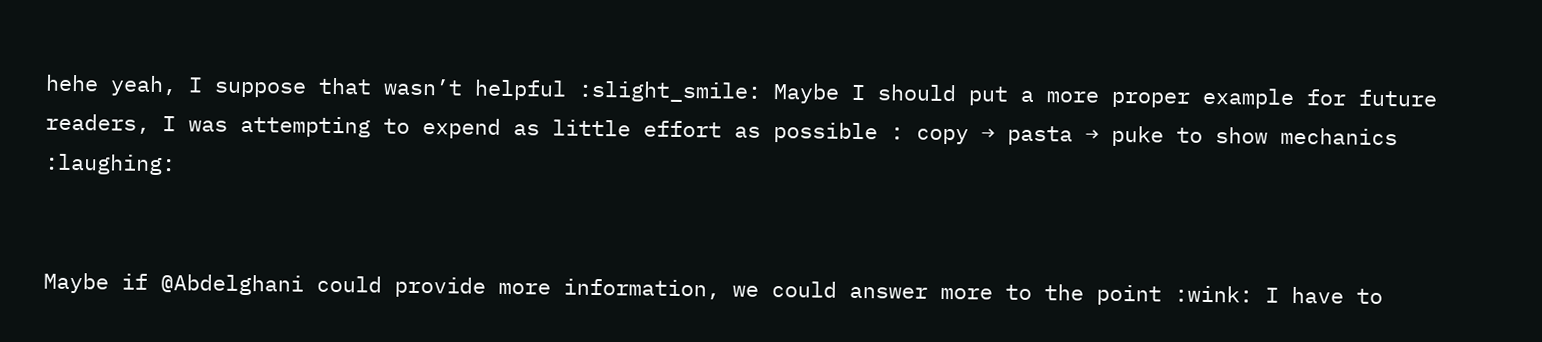hehe yeah, I suppose that wasn’t helpful :slight_smile: Maybe I should put a more proper example for future readers, I was attempting to expend as little effort as possible : copy → pasta → puke to show mechanics :laughing:


Maybe if @Abdelghani could provide more information, we could answer more to the point :wink: I have to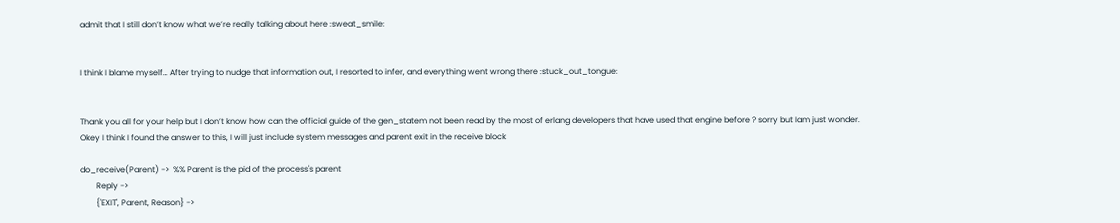admit that I still don’t know what we’re really talking about here :sweat_smile:


I think I blame myself… After trying to nudge that information out, I resorted to infer, and everything went wrong there :stuck_out_tongue:


Thank you all for your help but I don’t know how can the official guide of the gen_statem not been read by the most of erlang developers that have used that engine before ? sorry but Iam just wonder.
Okey I think I found the answer to this, I will just include system messages and parent exit in the receive block

do_receive(Parent) ->  %% Parent is the pid of the process's parent
        Reply ->
        {'EXIT', Parent, Reason} ->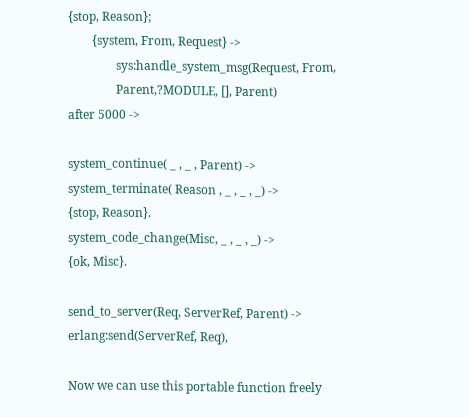{stop, Reason};
        {system, From, Request} ->
                sys:handle_system_msg(Request, From,
                Parent,?MODULE, [], Parent)
after 5000 ->

system_continue( _ , _ , Parent) ->
system_terminate( Reason , _ , _ , _) ->
{stop, Reason}.
system_code_change(Misc, _ , _ , _) ->
{ok, Misc}.

send_to_server(Req, ServerRef, Parent) ->
erlang:send(ServerRef, Req),

Now we can use this portable function freely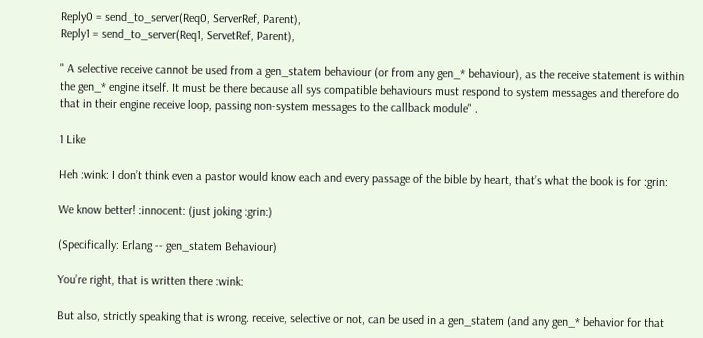Reply0 = send_to_server(Req0, ServerRef, Parent),
Reply1 = send_to_server(Req1, ServetRef, Parent),

" A selective receive cannot be used from a gen_statem behaviour (or from any gen_* behaviour), as the receive statement is within the gen_* engine itself. It must be there because all sys compatible behaviours must respond to system messages and therefore do that in their engine receive loop, passing non-system messages to the callback module" .

1 Like

Heh :wink: I don’t think even a pastor would know each and every passage of the bible by heart, that’s what the book is for :grin:

We know better! :innocent: (just joking :grin:)

(Specifically: Erlang -- gen_statem Behaviour)

You’re right, that is written there :wink:

But also, strictly speaking that is wrong. receive, selective or not, can be used in a gen_statem (and any gen_* behavior for that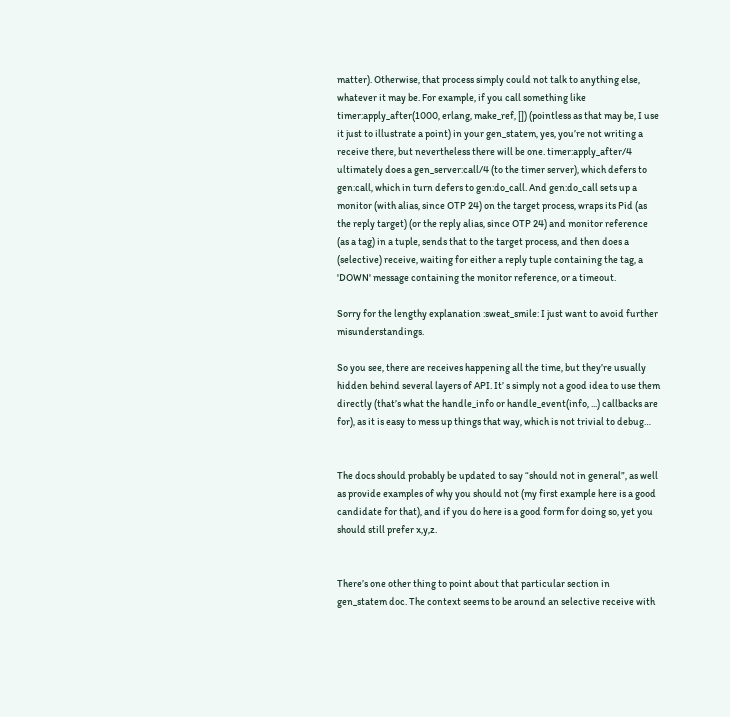matter). Otherwise, that process simply could not talk to anything else, whatever it may be. For example, if you call something like timer:apply_after(1000, erlang, make_ref, []) (pointless as that may be, I use it just to illustrate a point) in your gen_statem, yes, you’re not writing a receive there, but nevertheless there will be one. timer:apply_after/4 ultimately does a gen_server:call/4 (to the timer server), which defers to gen:call, which in turn defers to gen:do_call. And gen:do_call sets up a monitor (with alias, since OTP 24) on the target process, wraps its Pid (as the reply target) (or the reply alias, since OTP 24) and monitor reference (as a tag) in a tuple, sends that to the target process, and then does a (selective) receive, waiting for either a reply tuple containing the tag, a 'DOWN' message containing the monitor reference, or a timeout.

Sorry for the lengthy explanation :sweat_smile: I just want to avoid further misunderstandings.

So you see, there are receives happening all the time, but they’re usually hidden behind several layers of API. It’ s simply not a good idea to use them directly (that’s what the handle_info or handle_event(info, ...) callbacks are for), as it is easy to mess up things that way, which is not trivial to debug…


The docs should probably be updated to say “should not in general”, as well as provide examples of why you should not (my first example here is a good candidate for that), and if you do here is a good form for doing so, yet you should still prefer x,y,z.


There’s one other thing to point about that particular section in gen_statem doc. The context seems to be around an selective receive with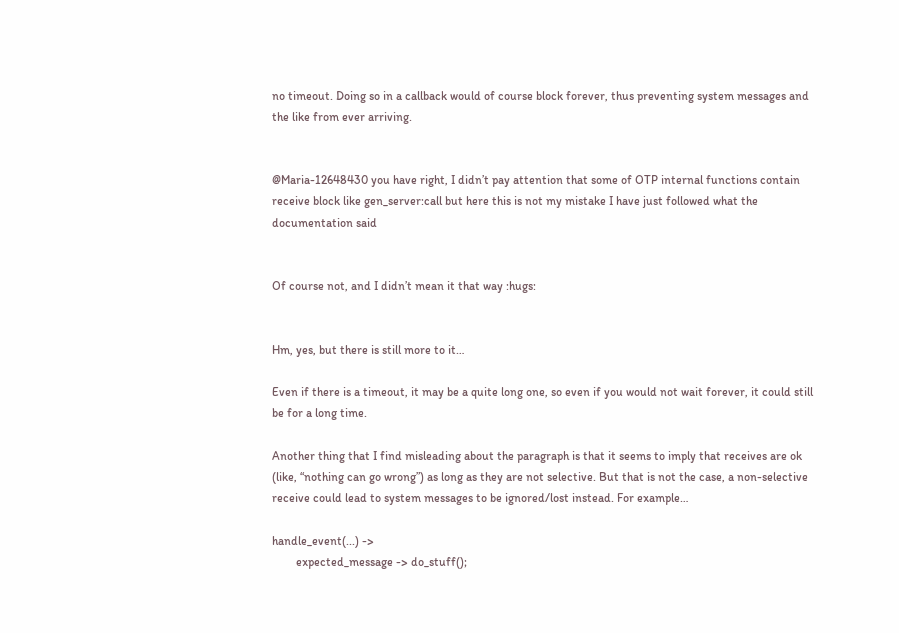no timeout. Doing so in a callback would of course block forever, thus preventing system messages and the like from ever arriving.


@Maria-12648430 you have right, I didn’t pay attention that some of OTP internal functions contain receive block like gen_server:call but here this is not my mistake I have just followed what the documentation said


Of course not, and I didn’t mean it that way :hugs:


Hm, yes, but there is still more to it…

Even if there is a timeout, it may be a quite long one, so even if you would not wait forever, it could still be for a long time.

Another thing that I find misleading about the paragraph is that it seems to imply that receives are ok (like, “nothing can go wrong”) as long as they are not selective. But that is not the case, a non-selective receive could lead to system messages to be ignored/lost instead. For example…

handle_event(...) ->
        expected_message -> do_stuff();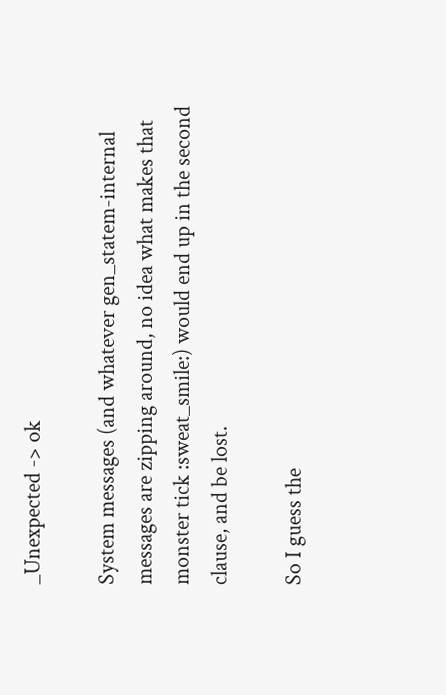_Unexpected -> ok

System messages (and whatever gen_statem-internal messages are zipping around, no idea what makes that monster tick :sweat_smile:) would end up in the second clause, and be lost.

So I guess the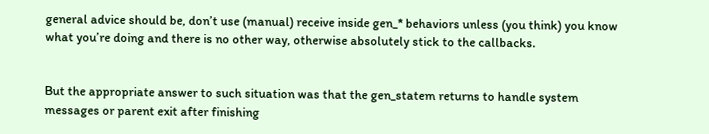general advice should be, don’t use (manual) receive inside gen_* behaviors unless (you think) you know what you’re doing and there is no other way, otherwise absolutely stick to the callbacks.


But the appropriate answer to such situation was that the gen_statem returns to handle system messages or parent exit after finishing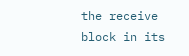the receive block in its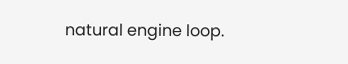natural engine loop.